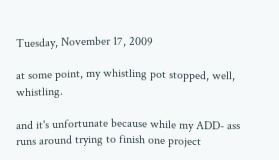Tuesday, November 17, 2009

at some point, my whistling pot stopped, well, whistling.

and it's unfortunate because while my ADD- ass runs around trying to finish one project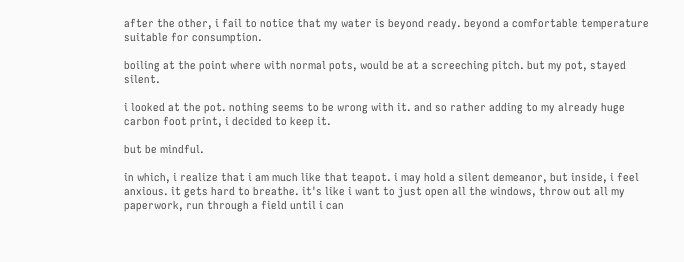after the other, i fail to notice that my water is beyond ready. beyond a comfortable temperature suitable for consumption.

boiling at the point where with normal pots, would be at a screeching pitch. but my pot, stayed silent.

i looked at the pot. nothing seems to be wrong with it. and so rather adding to my already huge carbon foot print, i decided to keep it.

but be mindful.

in which, i realize that i am much like that teapot. i may hold a silent demeanor, but inside, i feel anxious. it gets hard to breathe. it's like i want to just open all the windows, throw out all my paperwork, run through a field until i can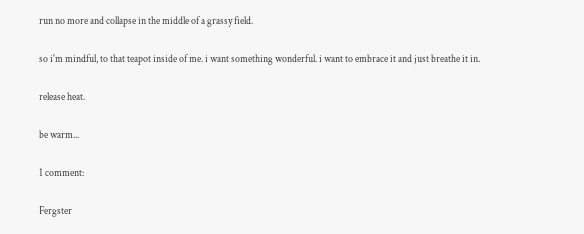run no more and collapse in the middle of a grassy field.

so i'm mindful, to that teapot inside of me. i want something wonderful. i want to embrace it and just breathe it in.

release heat.

be warm...

1 comment:

Fergster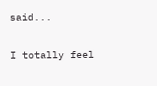said...

I totally feel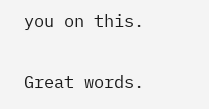you on this.

Great words.